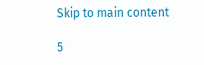Skip to main content

5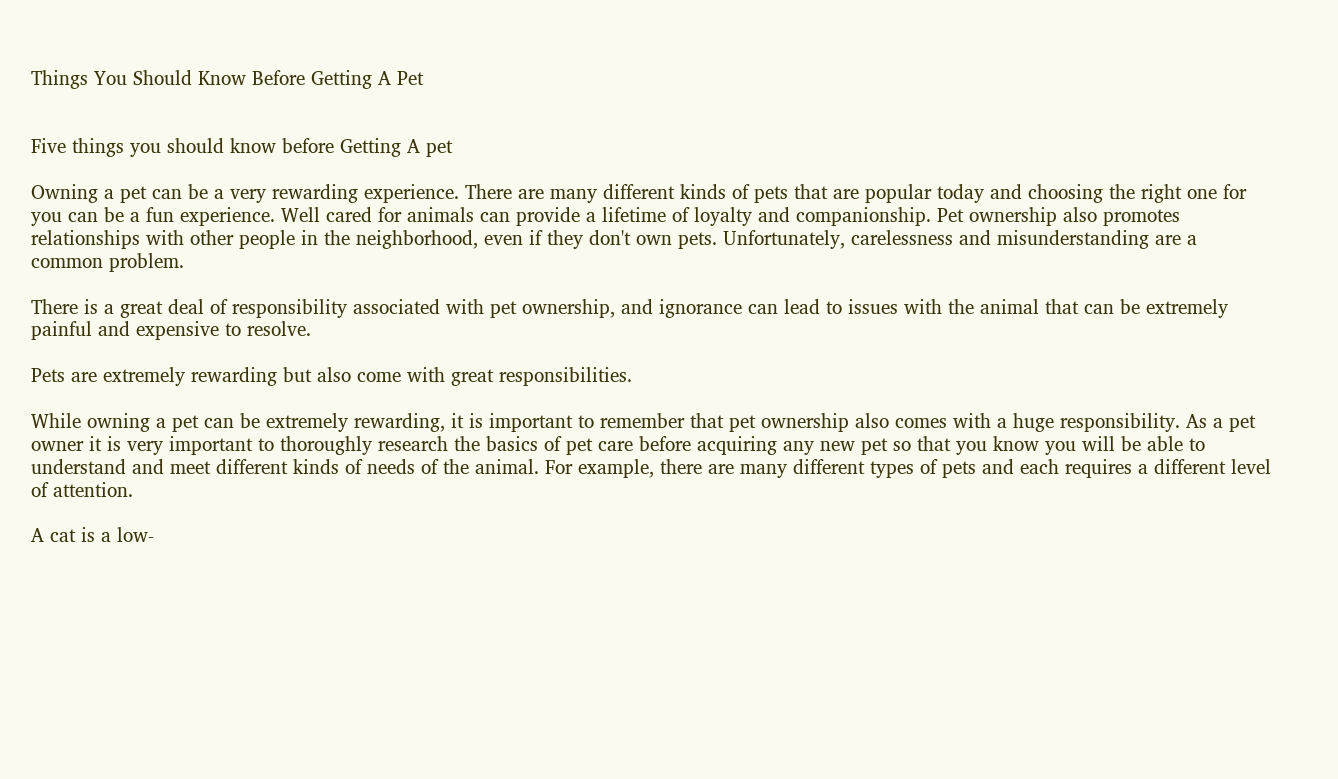Things You Should Know Before Getting A Pet


Five things you should know before Getting A pet

Owning a pet can be a very rewarding experience. There are many different kinds of pets that are popular today and choosing the right one for you can be a fun experience. Well cared for animals can provide a lifetime of loyalty and companionship. Pet ownership also promotes relationships with other people in the neighborhood, even if they don't own pets. Unfortunately, carelessness and misunderstanding are a common problem.

There is a great deal of responsibility associated with pet ownership, and ignorance can lead to issues with the animal that can be extremely painful and expensive to resolve.

Pets are extremely rewarding but also come with great responsibilities.

While owning a pet can be extremely rewarding, it is important to remember that pet ownership also comes with a huge responsibility. As a pet owner it is very important to thoroughly research the basics of pet care before acquiring any new pet so that you know you will be able to understand and meet different kinds of needs of the animal. For example, there are many different types of pets and each requires a different level of attention.

A cat is a low-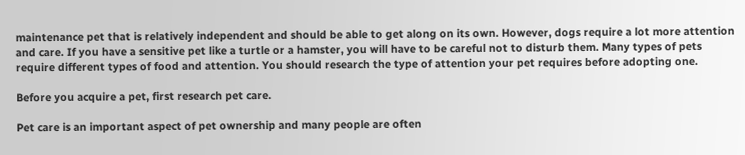maintenance pet that is relatively independent and should be able to get along on its own. However, dogs require a lot more attention and care. If you have a sensitive pet like a turtle or a hamster, you will have to be careful not to disturb them. Many types of pets require different types of food and attention. You should research the type of attention your pet requires before adopting one.

Before you acquire a pet, first research pet care.

Pet care is an important aspect of pet ownership and many people are often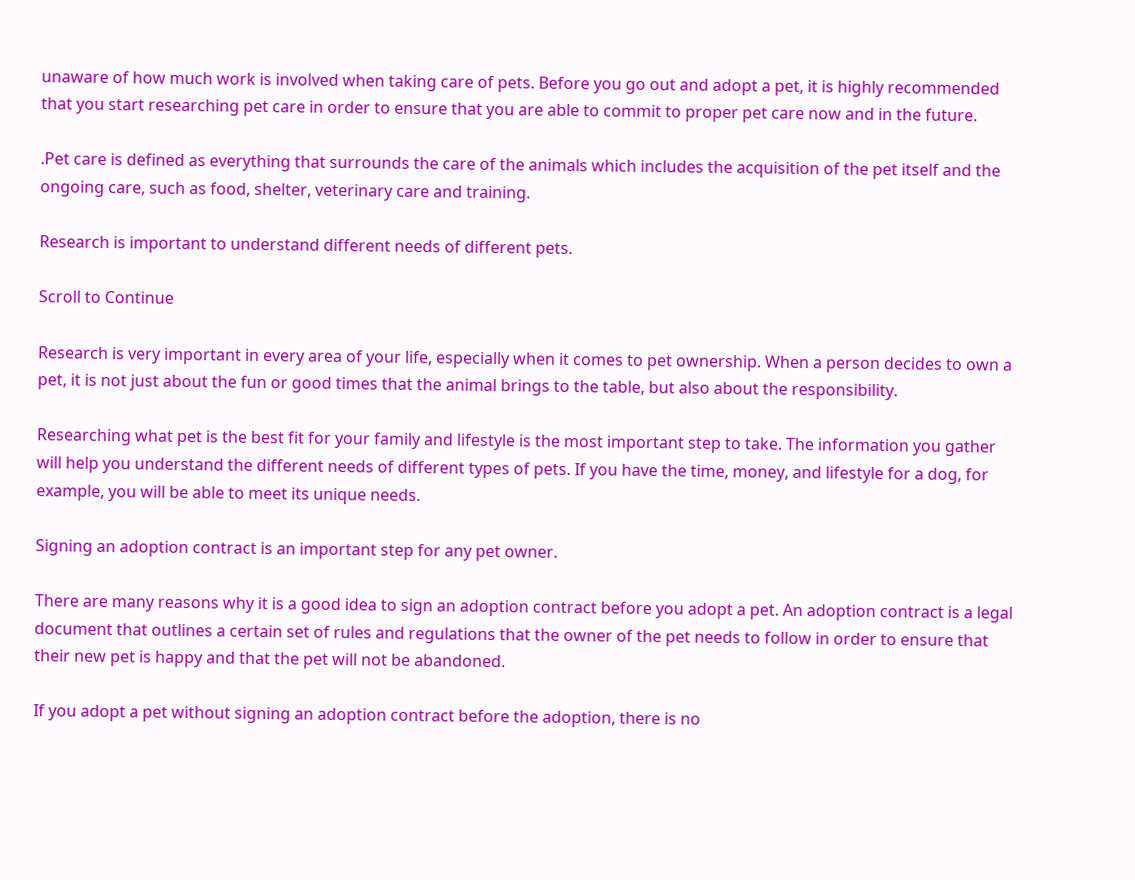unaware of how much work is involved when taking care of pets. Before you go out and adopt a pet, it is highly recommended that you start researching pet care in order to ensure that you are able to commit to proper pet care now and in the future.

.Pet care is defined as everything that surrounds the care of the animals which includes the acquisition of the pet itself and the ongoing care, such as food, shelter, veterinary care and training.

Research is important to understand different needs of different pets.

Scroll to Continue

Research is very important in every area of your life, especially when it comes to pet ownership. When a person decides to own a pet, it is not just about the fun or good times that the animal brings to the table, but also about the responsibility.

Researching what pet is the best fit for your family and lifestyle is the most important step to take. The information you gather will help you understand the different needs of different types of pets. If you have the time, money, and lifestyle for a dog, for example, you will be able to meet its unique needs.

Signing an adoption contract is an important step for any pet owner.

There are many reasons why it is a good idea to sign an adoption contract before you adopt a pet. An adoption contract is a legal document that outlines a certain set of rules and regulations that the owner of the pet needs to follow in order to ensure that their new pet is happy and that the pet will not be abandoned.

If you adopt a pet without signing an adoption contract before the adoption, there is no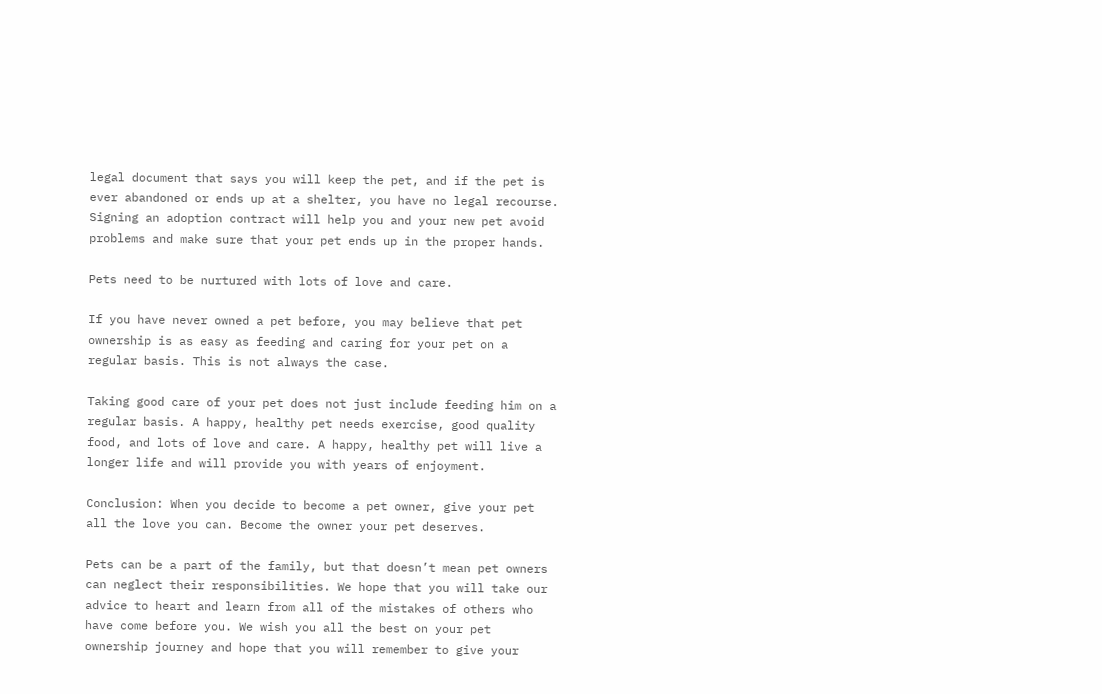legal document that says you will keep the pet, and if the pet is ever abandoned or ends up at a shelter, you have no legal recourse. Signing an adoption contract will help you and your new pet avoid problems and make sure that your pet ends up in the proper hands.

Pets need to be nurtured with lots of love and care.

If you have never owned a pet before, you may believe that pet ownership is as easy as feeding and caring for your pet on a regular basis. This is not always the case.

Taking good care of your pet does not just include feeding him on a regular basis. A happy, healthy pet needs exercise, good quality food, and lots of love and care. A happy, healthy pet will live a longer life and will provide you with years of enjoyment.

Conclusion: When you decide to become a pet owner, give your pet all the love you can. Become the owner your pet deserves.

Pets can be a part of the family, but that doesn’t mean pet owners can neglect their responsibilities. We hope that you will take our advice to heart and learn from all of the mistakes of others who have come before you. We wish you all the best on your pet ownership journey and hope that you will remember to give your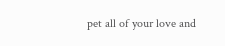pet all of your love and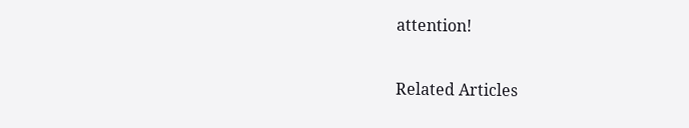attention!

Related Articles